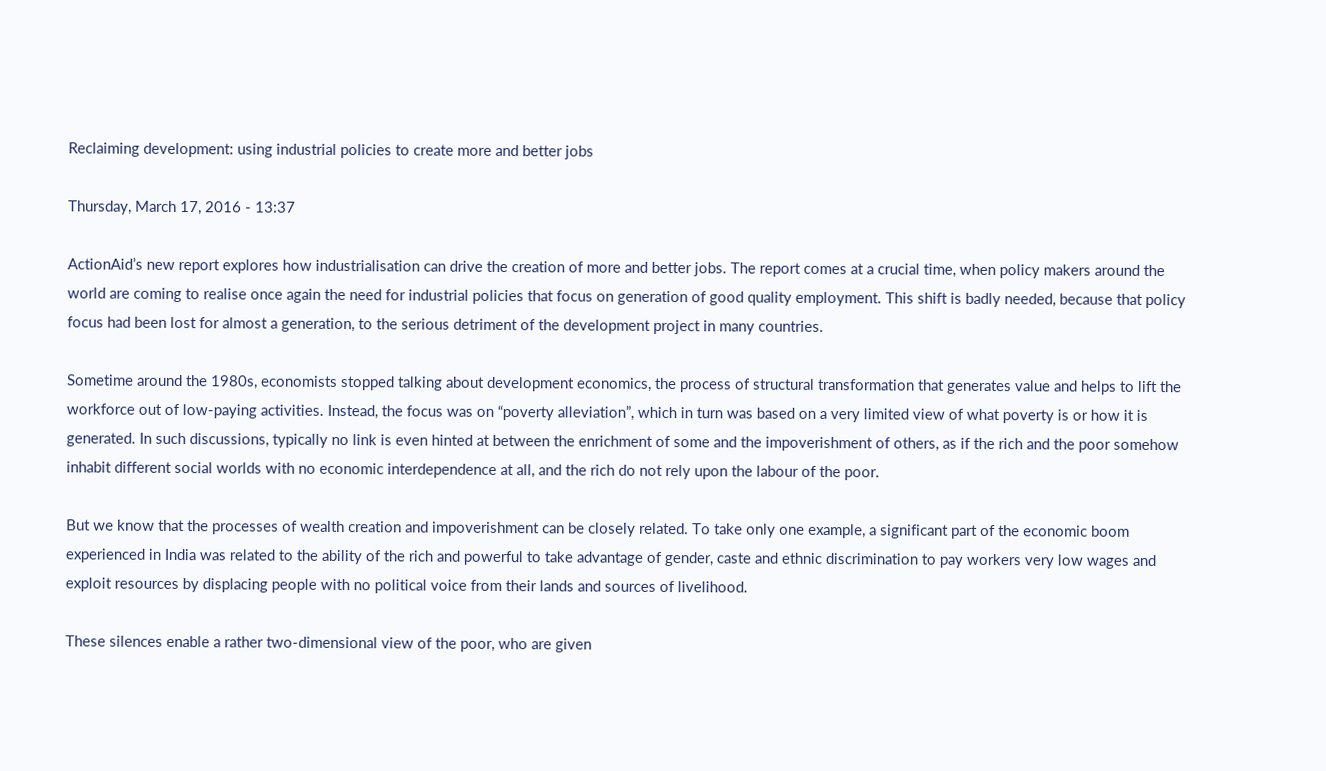Reclaiming development: using industrial policies to create more and better jobs

Thursday, March 17, 2016 - 13:37

ActionAid’s new report explores how industrialisation can drive the creation of more and better jobs. The report comes at a crucial time, when policy makers around the world are coming to realise once again the need for industrial policies that focus on generation of good quality employment. This shift is badly needed, because that policy focus had been lost for almost a generation, to the serious detriment of the development project in many countries.

Sometime around the 1980s, economists stopped talking about development economics, the process of structural transformation that generates value and helps to lift the workforce out of low-paying activities. Instead, the focus was on “poverty alleviation”, which in turn was based on a very limited view of what poverty is or how it is generated. In such discussions, typically no link is even hinted at between the enrichment of some and the impoverishment of others, as if the rich and the poor somehow inhabit different social worlds with no economic interdependence at all, and the rich do not rely upon the labour of the poor.

But we know that the processes of wealth creation and impoverishment can be closely related. To take only one example, a significant part of the economic boom experienced in India was related to the ability of the rich and powerful to take advantage of gender, caste and ethnic discrimination to pay workers very low wages and exploit resources by displacing people with no political voice from their lands and sources of livelihood.

These silences enable a rather two-dimensional view of the poor, who are given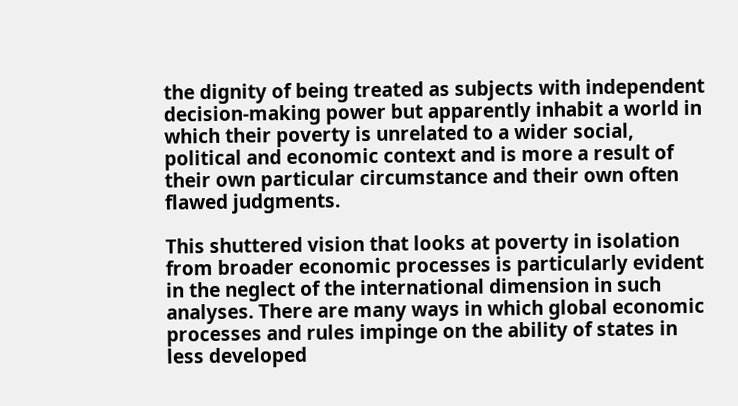the dignity of being treated as subjects with independent decision-making power but apparently inhabit a world in which their poverty is unrelated to a wider social, political and economic context and is more a result of their own particular circumstance and their own often flawed judgments.

This shuttered vision that looks at poverty in isolation from broader economic processes is particularly evident in the neglect of the international dimension in such analyses. There are many ways in which global economic processes and rules impinge on the ability of states in less developed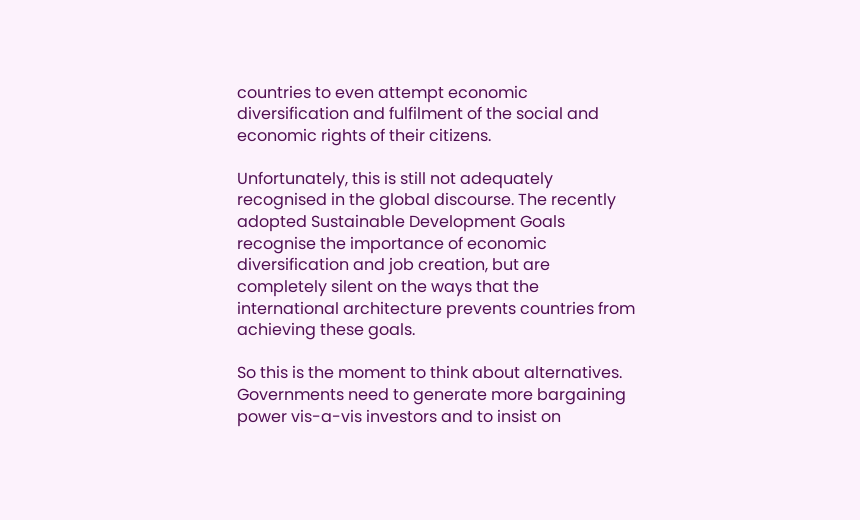countries to even attempt economic diversification and fulfilment of the social and economic rights of their citizens.

Unfortunately, this is still not adequately recognised in the global discourse. The recently adopted Sustainable Development Goals recognise the importance of economic diversification and job creation, but are completely silent on the ways that the international architecture prevents countries from achieving these goals.

So this is the moment to think about alternatives. Governments need to generate more bargaining power vis-a-vis investors and to insist on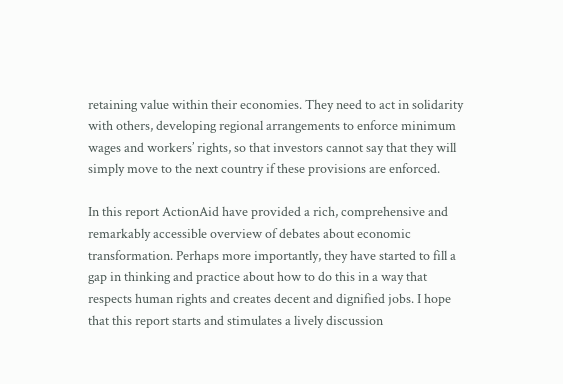retaining value within their economies. They need to act in solidarity with others, developing regional arrangements to enforce minimum wages and workers’ rights, so that investors cannot say that they will simply move to the next country if these provisions are enforced.

In this report ActionAid have provided a rich, comprehensive and remarkably accessible overview of debates about economic transformation. Perhaps more importantly, they have started to fill a gap in thinking and practice about how to do this in a way that respects human rights and creates decent and dignified jobs. I hope that this report starts and stimulates a lively discussion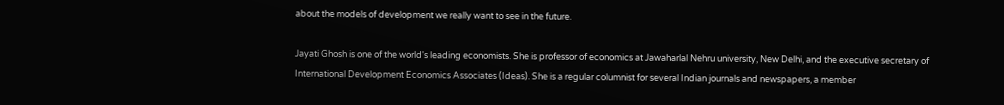about the models of development we really want to see in the future.

Jayati Ghosh is one of the world's leading economists. She is professor of economics at Jawaharlal Nehru university, New Delhi, and the executive secretary of International Development Economics Associates (Ideas). She is a regular columnist for several Indian journals and newspapers, a member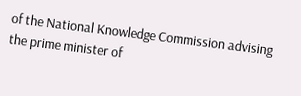of the National Knowledge Commission advising the prime minister of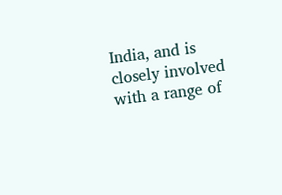India, and is closely involved with a range of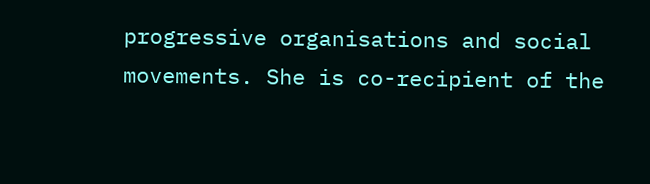progressive organisations and social movements. She is co-recipient of the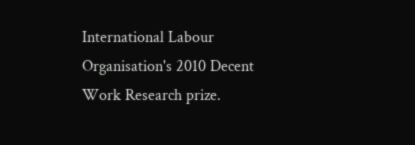International Labour Organisation's 2010 Decent Work Research prize.